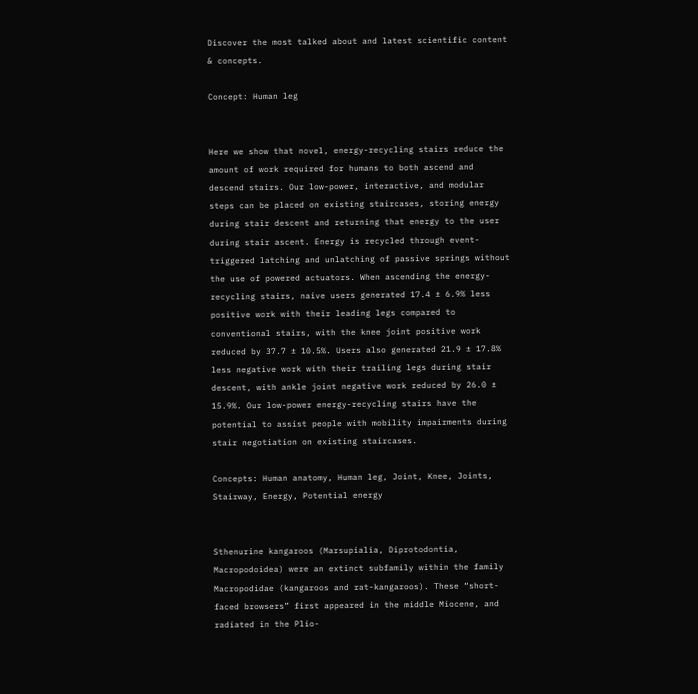Discover the most talked about and latest scientific content & concepts.

Concept: Human leg


Here we show that novel, energy-recycling stairs reduce the amount of work required for humans to both ascend and descend stairs. Our low-power, interactive, and modular steps can be placed on existing staircases, storing energy during stair descent and returning that energy to the user during stair ascent. Energy is recycled through event-triggered latching and unlatching of passive springs without the use of powered actuators. When ascending the energy-recycling stairs, naive users generated 17.4 ± 6.9% less positive work with their leading legs compared to conventional stairs, with the knee joint positive work reduced by 37.7 ± 10.5%. Users also generated 21.9 ± 17.8% less negative work with their trailing legs during stair descent, with ankle joint negative work reduced by 26.0 ± 15.9%. Our low-power energy-recycling stairs have the potential to assist people with mobility impairments during stair negotiation on existing staircases.

Concepts: Human anatomy, Human leg, Joint, Knee, Joints, Stairway, Energy, Potential energy


Sthenurine kangaroos (Marsupialia, Diprotodontia, Macropodoidea) were an extinct subfamily within the family Macropodidae (kangaroos and rat-kangaroos). These “short-faced browsers” first appeared in the middle Miocene, and radiated in the Plio-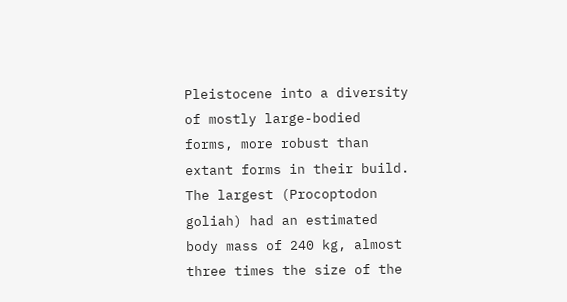Pleistocene into a diversity of mostly large-bodied forms, more robust than extant forms in their build. The largest (Procoptodon goliah) had an estimated body mass of 240 kg, almost three times the size of the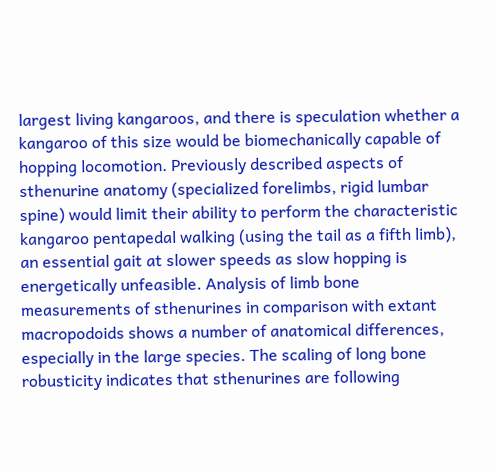largest living kangaroos, and there is speculation whether a kangaroo of this size would be biomechanically capable of hopping locomotion. Previously described aspects of sthenurine anatomy (specialized forelimbs, rigid lumbar spine) would limit their ability to perform the characteristic kangaroo pentapedal walking (using the tail as a fifth limb), an essential gait at slower speeds as slow hopping is energetically unfeasible. Analysis of limb bone measurements of sthenurines in comparison with extant macropodoids shows a number of anatomical differences, especially in the large species. The scaling of long bone robusticity indicates that sthenurines are following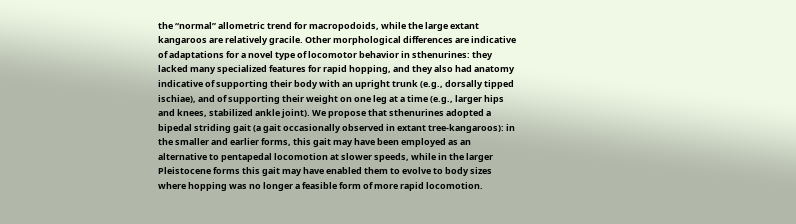the “normal” allometric trend for macropodoids, while the large extant kangaroos are relatively gracile. Other morphological differences are indicative of adaptations for a novel type of locomotor behavior in sthenurines: they lacked many specialized features for rapid hopping, and they also had anatomy indicative of supporting their body with an upright trunk (e.g., dorsally tipped ischiae), and of supporting their weight on one leg at a time (e.g., larger hips and knees, stabilized ankle joint). We propose that sthenurines adopted a bipedal striding gait (a gait occasionally observed in extant tree-kangaroos): in the smaller and earlier forms, this gait may have been employed as an alternative to pentapedal locomotion at slower speeds, while in the larger Pleistocene forms this gait may have enabled them to evolve to body sizes where hopping was no longer a feasible form of more rapid locomotion.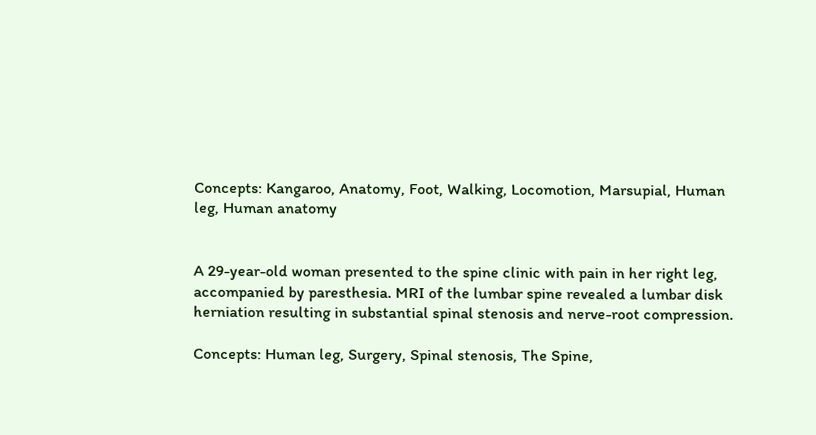Concepts: Kangaroo, Anatomy, Foot, Walking, Locomotion, Marsupial, Human leg, Human anatomy


A 29-year-old woman presented to the spine clinic with pain in her right leg, accompanied by paresthesia. MRI of the lumbar spine revealed a lumbar disk herniation resulting in substantial spinal stenosis and nerve-root compression.

Concepts: Human leg, Surgery, Spinal stenosis, The Spine,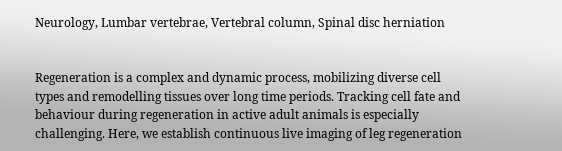Neurology, Lumbar vertebrae, Vertebral column, Spinal disc herniation


Regeneration is a complex and dynamic process, mobilizing diverse cell types and remodelling tissues over long time periods. Tracking cell fate and behaviour during regeneration in active adult animals is especially challenging. Here, we establish continuous live imaging of leg regeneration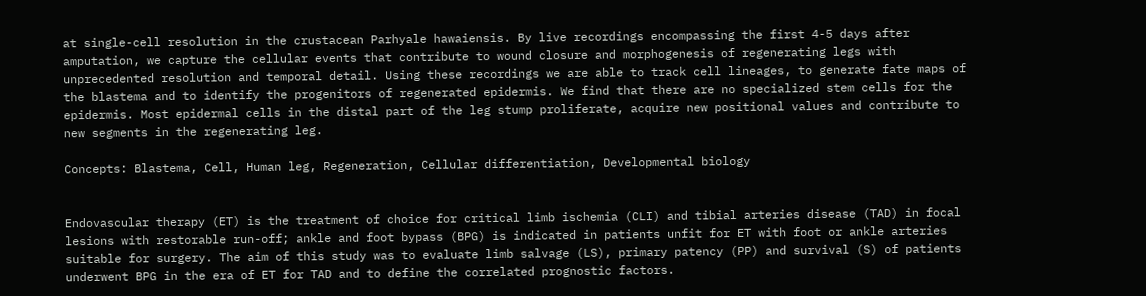at single-cell resolution in the crustacean Parhyale hawaiensis. By live recordings encompassing the first 4-5 days after amputation, we capture the cellular events that contribute to wound closure and morphogenesis of regenerating legs with unprecedented resolution and temporal detail. Using these recordings we are able to track cell lineages, to generate fate maps of the blastema and to identify the progenitors of regenerated epidermis. We find that there are no specialized stem cells for the epidermis. Most epidermal cells in the distal part of the leg stump proliferate, acquire new positional values and contribute to new segments in the regenerating leg.

Concepts: Blastema, Cell, Human leg, Regeneration, Cellular differentiation, Developmental biology


Endovascular therapy (ET) is the treatment of choice for critical limb ischemia (CLI) and tibial arteries disease (TAD) in focal lesions with restorable run-off; ankle and foot bypass (BPG) is indicated in patients unfit for ET with foot or ankle arteries suitable for surgery. The aim of this study was to evaluate limb salvage (LS), primary patency (PP) and survival (S) of patients underwent BPG in the era of ET for TAD and to define the correlated prognostic factors.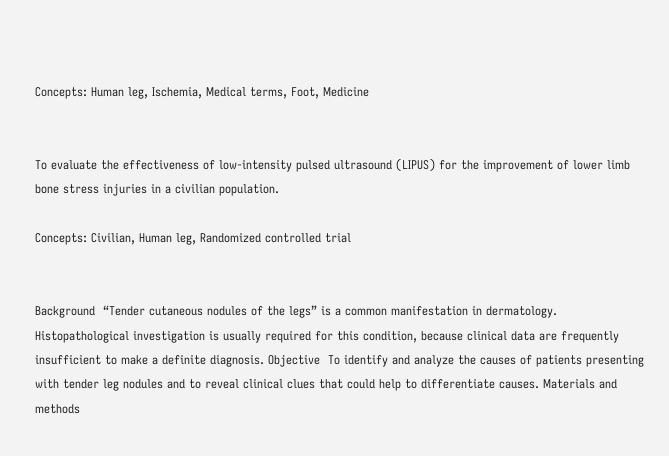Concepts: Human leg, Ischemia, Medical terms, Foot, Medicine


To evaluate the effectiveness of low-intensity pulsed ultrasound (LIPUS) for the improvement of lower limb bone stress injuries in a civilian population.

Concepts: Civilian, Human leg, Randomized controlled trial


Background  “Tender cutaneous nodules of the legs” is a common manifestation in dermatology. Histopathological investigation is usually required for this condition, because clinical data are frequently insufficient to make a definite diagnosis. Objective  To identify and analyze the causes of patients presenting with tender leg nodules and to reveal clinical clues that could help to differentiate causes. Materials and methods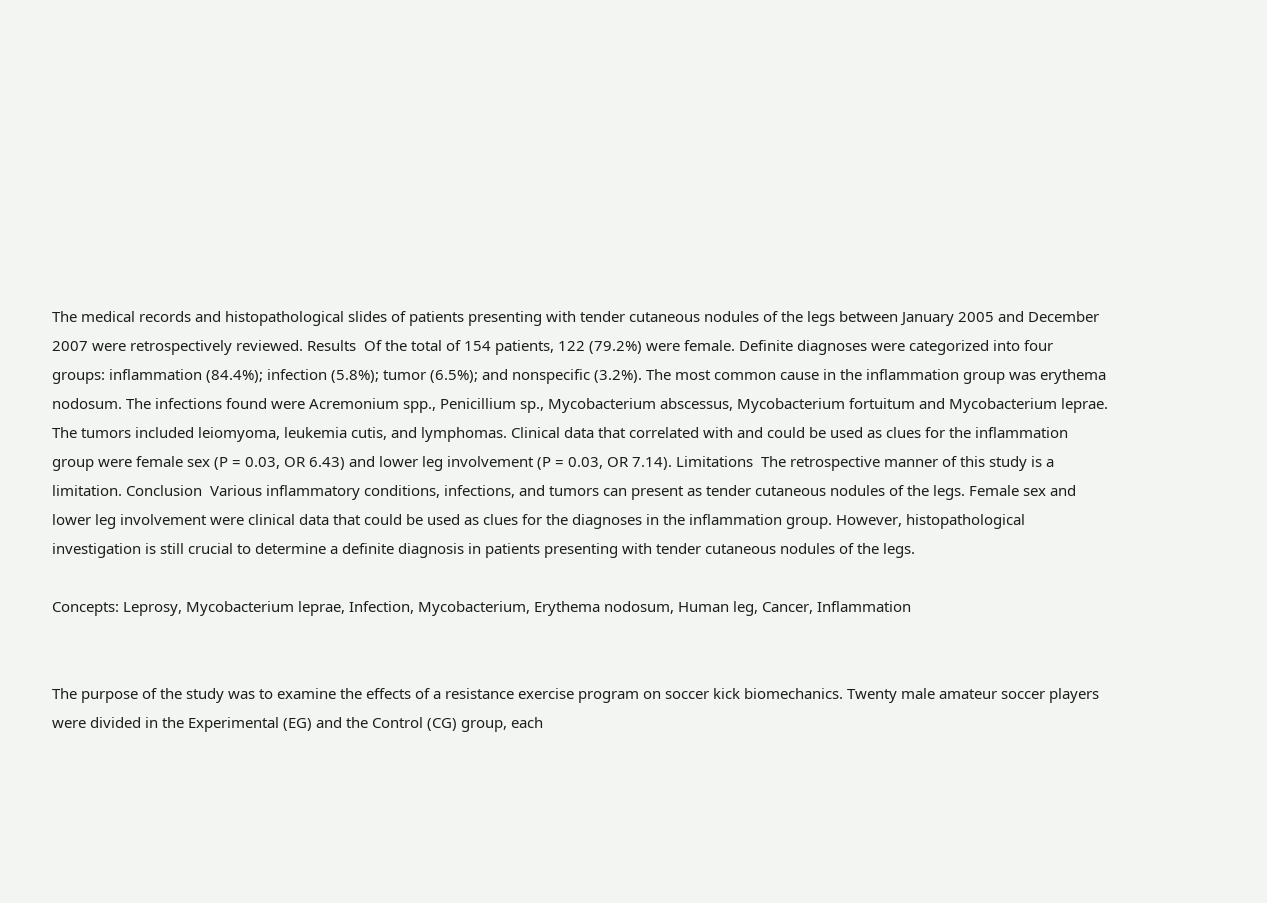The medical records and histopathological slides of patients presenting with tender cutaneous nodules of the legs between January 2005 and December 2007 were retrospectively reviewed. Results  Of the total of 154 patients, 122 (79.2%) were female. Definite diagnoses were categorized into four groups: inflammation (84.4%); infection (5.8%); tumor (6.5%); and nonspecific (3.2%). The most common cause in the inflammation group was erythema nodosum. The infections found were Acremonium spp., Penicillium sp., Mycobacterium abscessus, Mycobacterium fortuitum and Mycobacterium leprae. The tumors included leiomyoma, leukemia cutis, and lymphomas. Clinical data that correlated with and could be used as clues for the inflammation group were female sex (P = 0.03, OR 6.43) and lower leg involvement (P = 0.03, OR 7.14). Limitations  The retrospective manner of this study is a limitation. Conclusion  Various inflammatory conditions, infections, and tumors can present as tender cutaneous nodules of the legs. Female sex and lower leg involvement were clinical data that could be used as clues for the diagnoses in the inflammation group. However, histopathological investigation is still crucial to determine a definite diagnosis in patients presenting with tender cutaneous nodules of the legs.

Concepts: Leprosy, Mycobacterium leprae, Infection, Mycobacterium, Erythema nodosum, Human leg, Cancer, Inflammation


The purpose of the study was to examine the effects of a resistance exercise program on soccer kick biomechanics. Twenty male amateur soccer players were divided in the Experimental (EG) and the Control (CG) group, each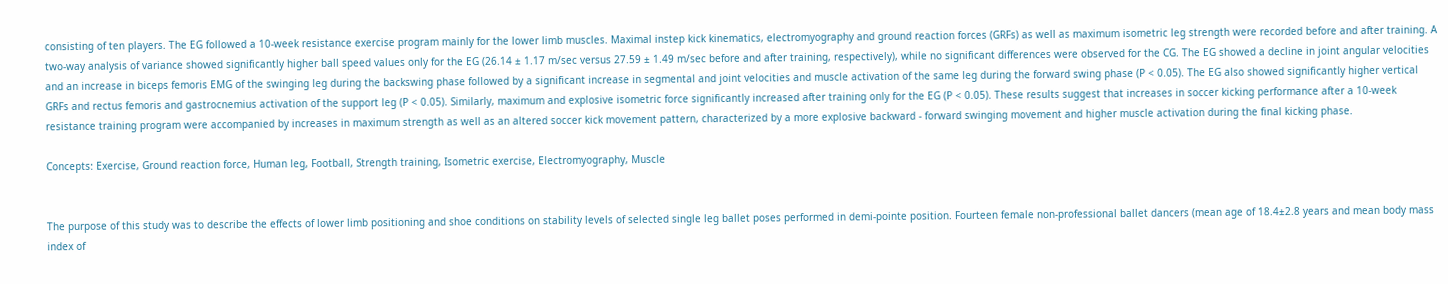consisting of ten players. The EG followed a 10-week resistance exercise program mainly for the lower limb muscles. Maximal instep kick kinematics, electromyography and ground reaction forces (GRFs) as well as maximum isometric leg strength were recorded before and after training. A two-way analysis of variance showed significantly higher ball speed values only for the EG (26.14 ± 1.17 m/sec versus 27.59 ± 1.49 m/sec before and after training, respectively), while no significant differences were observed for the CG. The EG showed a decline in joint angular velocities and an increase in biceps femoris EMG of the swinging leg during the backswing phase followed by a significant increase in segmental and joint velocities and muscle activation of the same leg during the forward swing phase (P < 0.05). The EG also showed significantly higher vertical GRFs and rectus femoris and gastrocnemius activation of the support leg (P < 0.05). Similarly, maximum and explosive isometric force significantly increased after training only for the EG (P < 0.05). These results suggest that increases in soccer kicking performance after a 10-week resistance training program were accompanied by increases in maximum strength as well as an altered soccer kick movement pattern, characterized by a more explosive backward - forward swinging movement and higher muscle activation during the final kicking phase.

Concepts: Exercise, Ground reaction force, Human leg, Football, Strength training, Isometric exercise, Electromyography, Muscle


The purpose of this study was to describe the effects of lower limb positioning and shoe conditions on stability levels of selected single leg ballet poses performed in demi-pointe position. Fourteen female non-professional ballet dancers (mean age of 18.4±2.8 years and mean body mass index of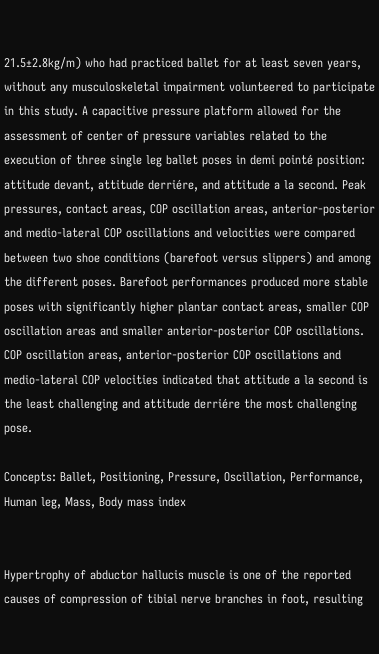21.5±2.8kg/m) who had practiced ballet for at least seven years, without any musculoskeletal impairment volunteered to participate in this study. A capacitive pressure platform allowed for the assessment of center of pressure variables related to the execution of three single leg ballet poses in demi pointé position: attitude devant, attitude derriére, and attitude a la second. Peak pressures, contact areas, COP oscillation areas, anterior-posterior and medio-lateral COP oscillations and velocities were compared between two shoe conditions (barefoot versus slippers) and among the different poses. Barefoot performances produced more stable poses with significantly higher plantar contact areas, smaller COP oscillation areas and smaller anterior-posterior COP oscillations. COP oscillation areas, anterior-posterior COP oscillations and medio-lateral COP velocities indicated that attitude a la second is the least challenging and attitude derriére the most challenging pose.

Concepts: Ballet, Positioning, Pressure, Oscillation, Performance, Human leg, Mass, Body mass index


Hypertrophy of abductor hallucis muscle is one of the reported causes of compression of tibial nerve branches in foot, resulting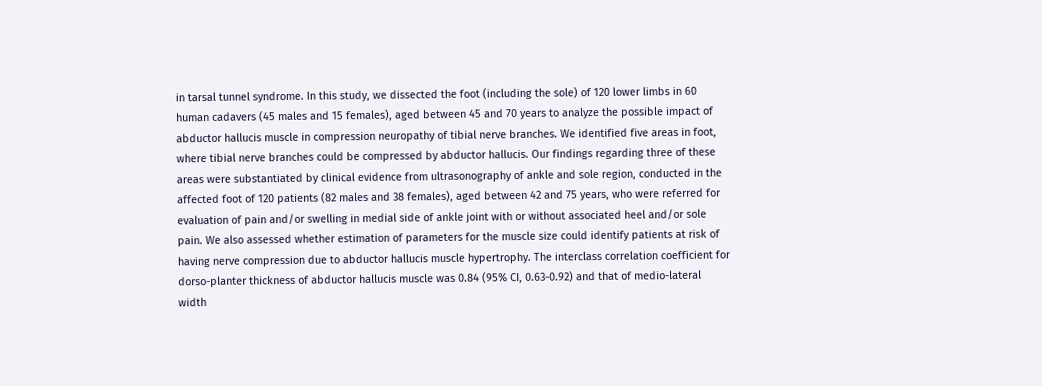in tarsal tunnel syndrome. In this study, we dissected the foot (including the sole) of 120 lower limbs in 60 human cadavers (45 males and 15 females), aged between 45 and 70 years to analyze the possible impact of abductor hallucis muscle in compression neuropathy of tibial nerve branches. We identified five areas in foot, where tibial nerve branches could be compressed by abductor hallucis. Our findings regarding three of these areas were substantiated by clinical evidence from ultrasonography of ankle and sole region, conducted in the affected foot of 120 patients (82 males and 38 females), aged between 42 and 75 years, who were referred for evaluation of pain and/or swelling in medial side of ankle joint with or without associated heel and/or sole pain. We also assessed whether estimation of parameters for the muscle size could identify patients at risk of having nerve compression due to abductor hallucis muscle hypertrophy. The interclass correlation coefficient for dorso-planter thickness of abductor hallucis muscle was 0.84 (95% CI, 0.63-0.92) and that of medio-lateral width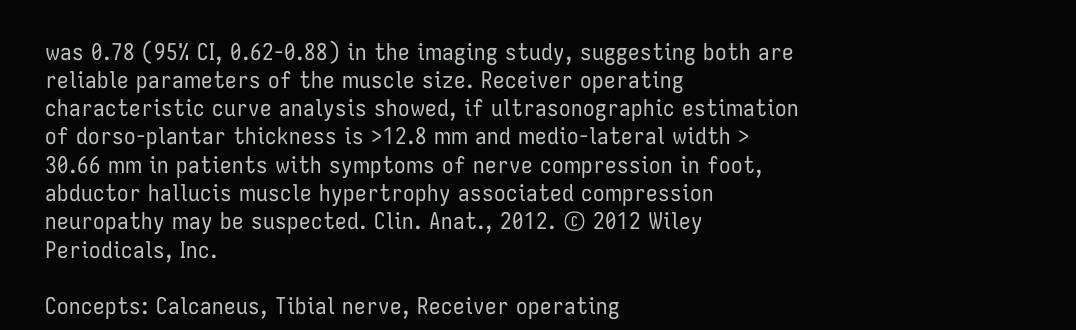was 0.78 (95% CI, 0.62-0.88) in the imaging study, suggesting both are reliable parameters of the muscle size. Receiver operating characteristic curve analysis showed, if ultrasonographic estimation of dorso-plantar thickness is >12.8 mm and medio-lateral width > 30.66 mm in patients with symptoms of nerve compression in foot, abductor hallucis muscle hypertrophy associated compression neuropathy may be suspected. Clin. Anat., 2012. © 2012 Wiley Periodicals, Inc.

Concepts: Calcaneus, Tibial nerve, Receiver operating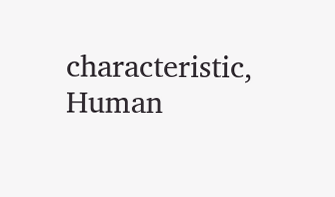characteristic, Human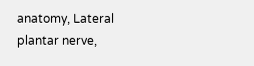anatomy, Lateral plantar nerve,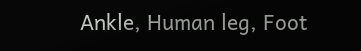Ankle, Human leg, Foot